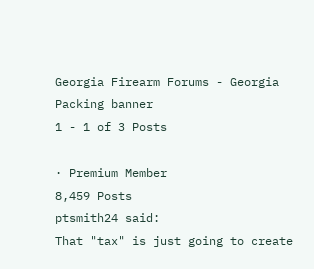Georgia Firearm Forums - Georgia Packing banner
1 - 1 of 3 Posts

· Premium Member
8,459 Posts
ptsmith24 said:
That "tax" is just going to create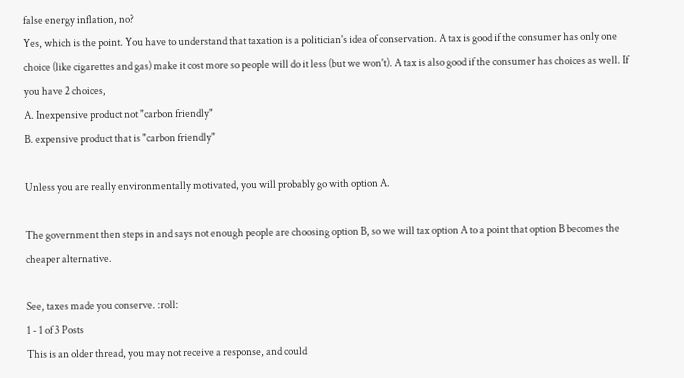false energy inflation, no?
Yes, which is the point. You have to understand that taxation is a politician's idea of conservation. A tax is good if the consumer has only one choice (like cigarettes and gas) make it cost more so people will do it less (but we won't). A tax is also good if the consumer has choices as well. If you have 2 choices,
A. Inexpensive product not "carbon friendly"
B. expensive product that is "carbon friendly"

Unless you are really environmentally motivated, you will probably go with option A.

The government then steps in and says not enough people are choosing option B, so we will tax option A to a point that option B becomes the cheaper alternative.

See, taxes made you conserve. :roll:
1 - 1 of 3 Posts
This is an older thread, you may not receive a response, and could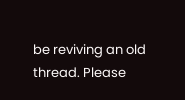be reviving an old thread. Please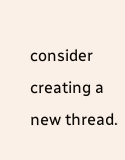consider creating a new thread.